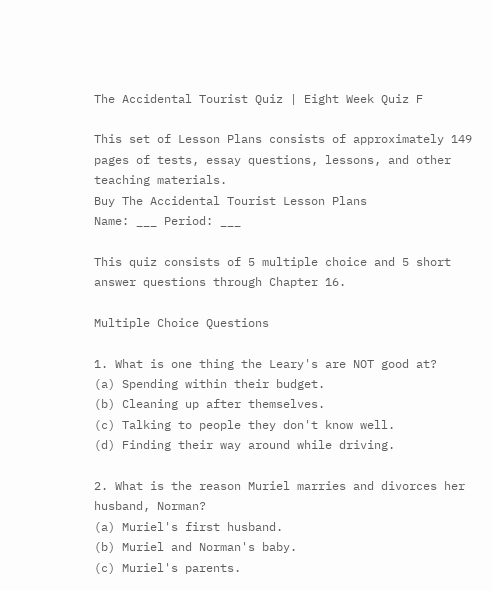The Accidental Tourist Quiz | Eight Week Quiz F

This set of Lesson Plans consists of approximately 149 pages of tests, essay questions, lessons, and other teaching materials.
Buy The Accidental Tourist Lesson Plans
Name: ___ Period: ___

This quiz consists of 5 multiple choice and 5 short answer questions through Chapter 16.

Multiple Choice Questions

1. What is one thing the Leary's are NOT good at?
(a) Spending within their budget.
(b) Cleaning up after themselves.
(c) Talking to people they don't know well.
(d) Finding their way around while driving.

2. What is the reason Muriel marries and divorces her husband, Norman?
(a) Muriel's first husband.
(b) Muriel and Norman's baby.
(c) Muriel's parents.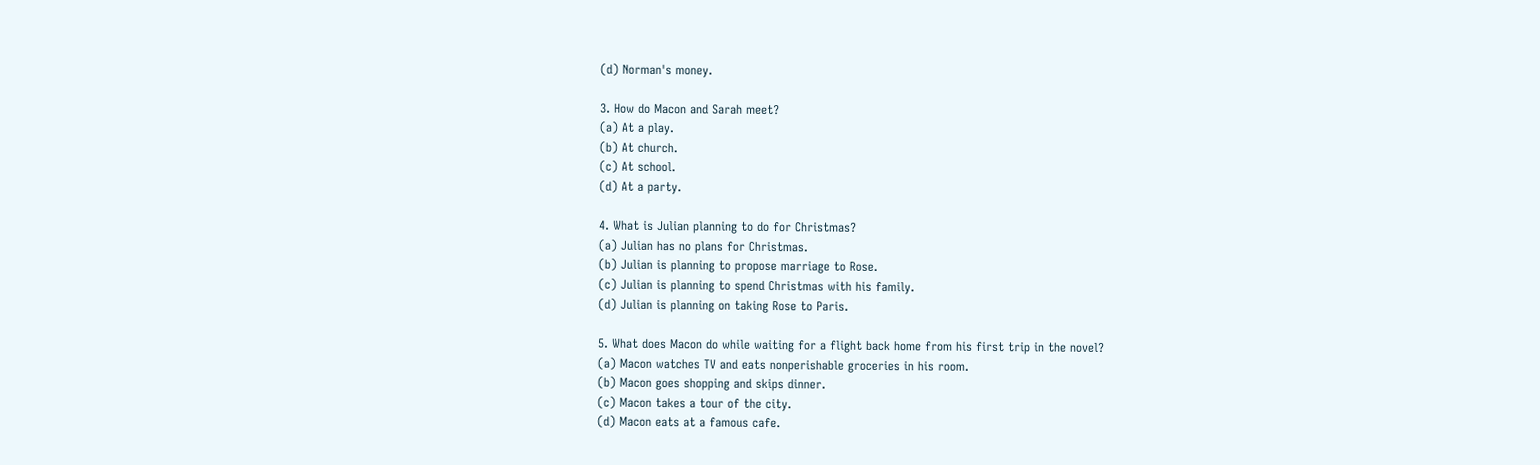(d) Norman's money.

3. How do Macon and Sarah meet?
(a) At a play.
(b) At church.
(c) At school.
(d) At a party.

4. What is Julian planning to do for Christmas?
(a) Julian has no plans for Christmas.
(b) Julian is planning to propose marriage to Rose.
(c) Julian is planning to spend Christmas with his family.
(d) Julian is planning on taking Rose to Paris.

5. What does Macon do while waiting for a flight back home from his first trip in the novel?
(a) Macon watches TV and eats nonperishable groceries in his room.
(b) Macon goes shopping and skips dinner.
(c) Macon takes a tour of the city.
(d) Macon eats at a famous cafe.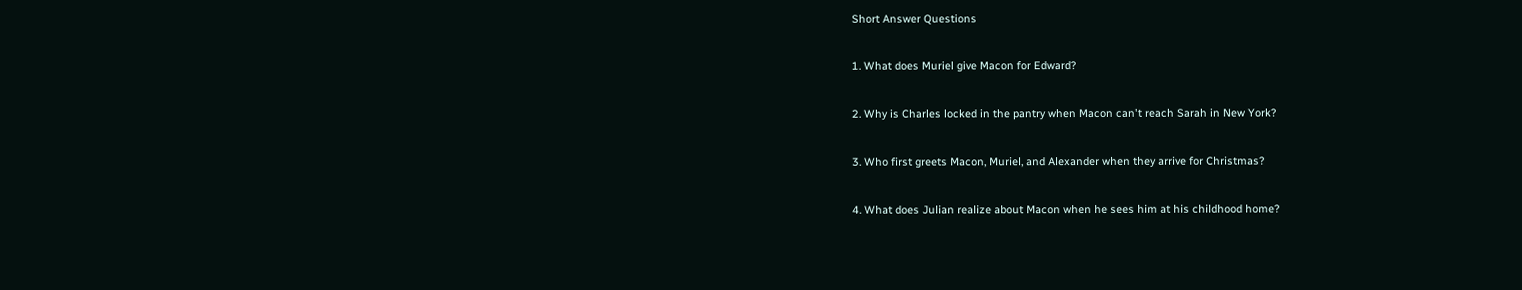Short Answer Questions

1. What does Muriel give Macon for Edward?

2. Why is Charles locked in the pantry when Macon can't reach Sarah in New York?

3. Who first greets Macon, Muriel, and Alexander when they arrive for Christmas?

4. What does Julian realize about Macon when he sees him at his childhood home?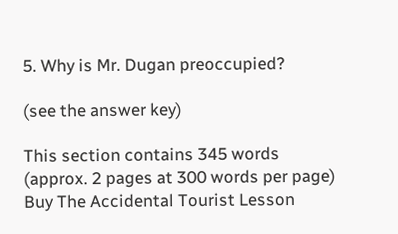5. Why is Mr. Dugan preoccupied?

(see the answer key)

This section contains 345 words
(approx. 2 pages at 300 words per page)
Buy The Accidental Tourist Lesson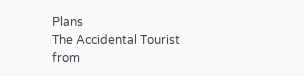Plans
The Accidental Tourist from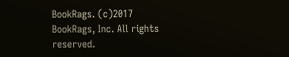BookRags. (c)2017 BookRags, Inc. All rights reserved.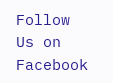Follow Us on Facebook